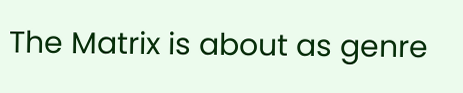The Matrix is about as genre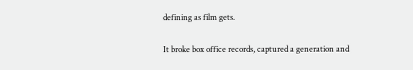defining as film gets.

It broke box office records, captured a generation and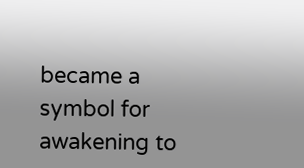became a symbol for awakening to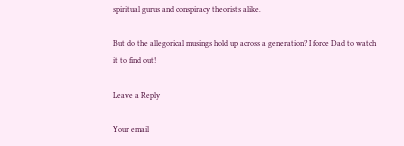spiritual gurus and conspiracy theorists alike.

But do the allegorical musings hold up across a generation? I force Dad to watch it to find out!

Leave a Reply

Your email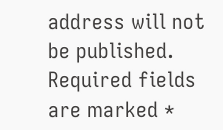address will not be published. Required fields are marked *